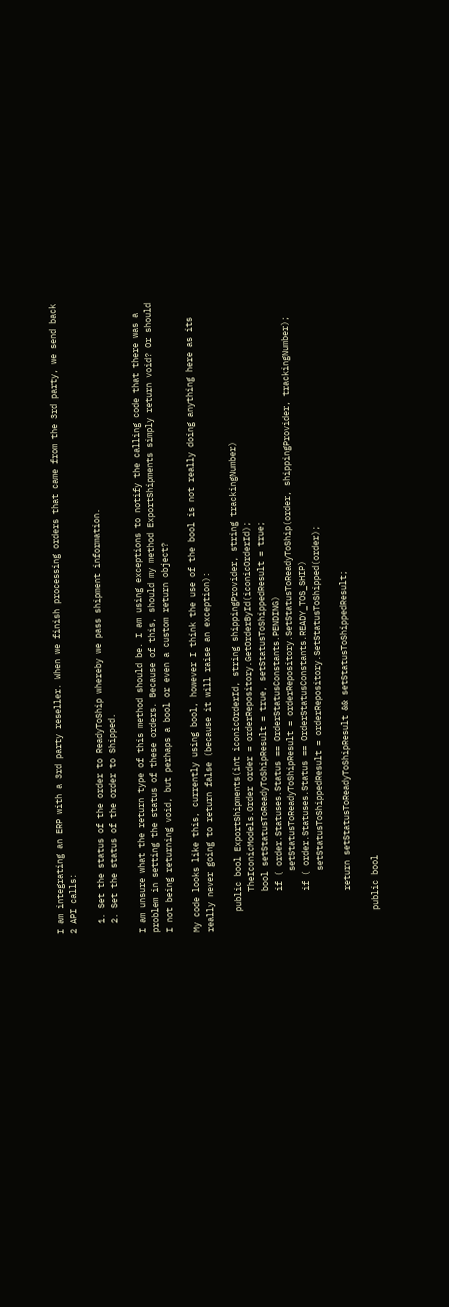I am integrating an ERP with a 3rd party reseller. When we finish processing orders that came from the 3rd party, we send back 2 API calls:

  1. Set the status of the order to ReadyToShip whereby we pass shipment information.
  2. Set the status of the order to Shipped.

I am unsure what the return type of this method should be. I am using exceptions to notify the calling code that there was a problem in setting the status of these orders. Because of this, should my method ExportShipments simply return void? Or should I not being returning void, but perhaps a bool or even a custom return object?

My code looks like this, currently using bool, however I think the use of the bool is not really doing anything here as its really never going to return false (because it will raise an exception):

    public bool ExportShipments(int iconicOrderId, string shippingProvider, string trackingNumber)
        TheIconicModels.Order order = orderRepository.GetOrderById(iconicOrderId);
        bool setStatusToReadyToShipResult = true, setStatusToShippedResult = true;
        if ( order.Statuses.Status == OrderStatusConstants.PENDING)
            setStatusToReadyToShipResult = orderRepository.SetStatusToReadyToShip(order, shippingProvider, trackingNumber);
        if ( order.Statuses.Status == OrderStatusConstants.READY_TOS_SHIP)
            setStatusToShippedResult = orderRepository.SetStatusToShipped(order);

        return setStatusToReadyToShipResult && setStatusToShippedResult;

    public bool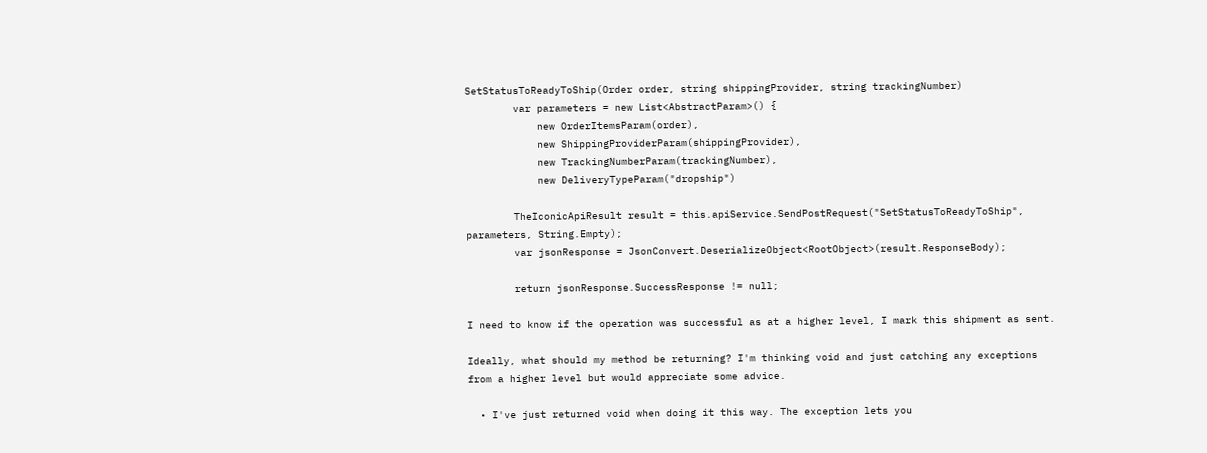SetStatusToReadyToShip(Order order, string shippingProvider, string trackingNumber)
        var parameters = new List<AbstractParam>() {
            new OrderItemsParam(order),
            new ShippingProviderParam(shippingProvider),
            new TrackingNumberParam(trackingNumber),
            new DeliveryTypeParam("dropship")

        TheIconicApiResult result = this.apiService.SendPostRequest("SetStatusToReadyToShip", parameters, String.Empty);
        var jsonResponse = JsonConvert.DeserializeObject<RootObject>(result.ResponseBody);

        return jsonResponse.SuccessResponse != null;

I need to know if the operation was successful as at a higher level, I mark this shipment as sent.

Ideally, what should my method be returning? I'm thinking void and just catching any exceptions from a higher level but would appreciate some advice.

  • I've just returned void when doing it this way. The exception lets you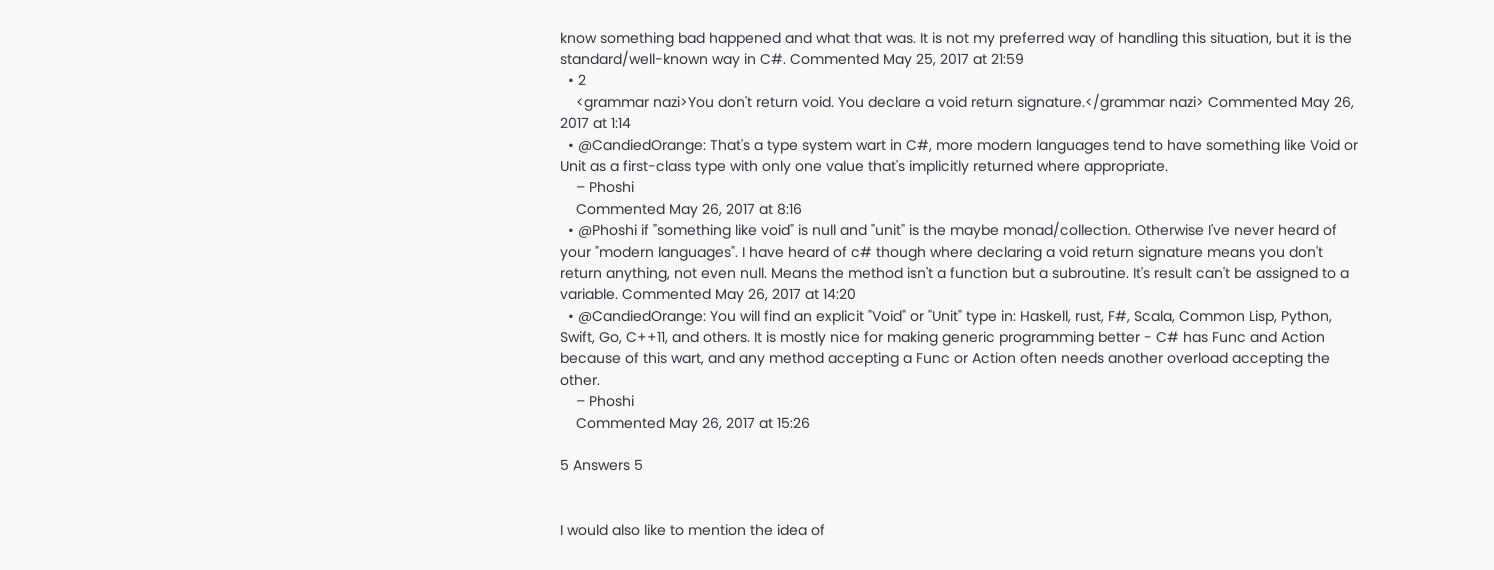know something bad happened and what that was. It is not my preferred way of handling this situation, but it is the standard/well-known way in C#. Commented May 25, 2017 at 21:59
  • 2
    <grammar nazi>You don't return void. You declare a void return signature.</grammar nazi> Commented May 26, 2017 at 1:14
  • @CandiedOrange: That's a type system wart in C#, more modern languages tend to have something like Void or Unit as a first-class type with only one value that's implicitly returned where appropriate.
    – Phoshi
    Commented May 26, 2017 at 8:16
  • @Phoshi if "something like void" is null and "unit" is the maybe monad/collection. Otherwise I've never heard of your "modern languages". I have heard of c# though where declaring a void return signature means you don't return anything, not even null. Means the method isn't a function but a subroutine. It's result can't be assigned to a variable. Commented May 26, 2017 at 14:20
  • @CandiedOrange: You will find an explicit "Void" or "Unit" type in: Haskell, rust, F#, Scala, Common Lisp, Python, Swift, Go, C++11, and others. It is mostly nice for making generic programming better - C# has Func and Action because of this wart, and any method accepting a Func or Action often needs another overload accepting the other.
    – Phoshi
    Commented May 26, 2017 at 15:26

5 Answers 5


I would also like to mention the idea of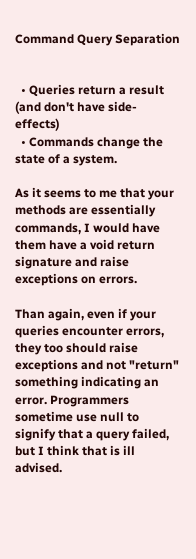Command Query Separation


  • Queries return a result (and don't have side-effects)
  • Commands change the state of a system.

As it seems to me that your methods are essentially commands, I would have them have a void return signature and raise exceptions on errors.

Than again, even if your queries encounter errors, they too should raise exceptions and not "return" something indicating an error. Programmers sometime use null to signify that a query failed, but I think that is ill advised.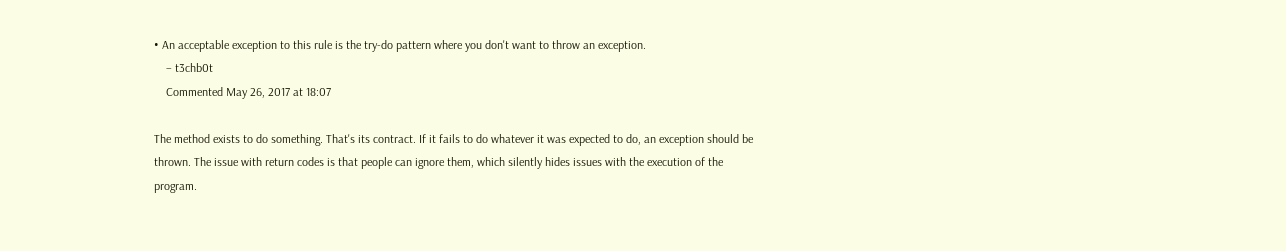• An acceptable exception to this rule is the try-do pattern where you don't want to throw an exception.
    – t3chb0t
    Commented May 26, 2017 at 18:07

The method exists to do something. That's its contract. If it fails to do whatever it was expected to do, an exception should be thrown. The issue with return codes is that people can ignore them, which silently hides issues with the execution of the program.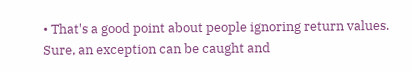• That's a good point about people ignoring return values. Sure, an exception can be caught and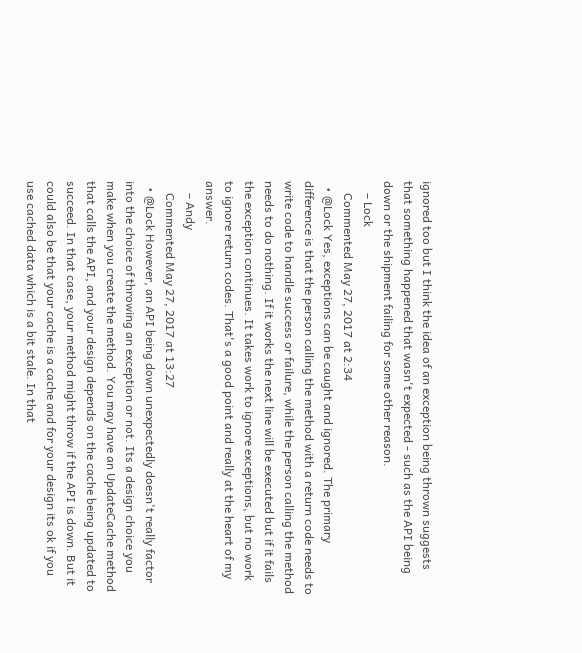ignored too but I think the idea of an exception being thrown suggests that something happened that wasn't expected - such as the API being down or the shipment failing for some other reason.
    – Lock
    Commented May 27, 2017 at 2:34
  • @Lock Yes, exceptions can be caught and ignored. The primary difference is that the person calling the method with a return code needs to write code to handle success or failure, while the person calling the method needs to do nothing. If it works the next line will be executed but if it fails the exception continues. It takes work to ignore exceptions, but no work to ignore return codes. That's a good point and really at the heart of my answer.
    – Andy
    Commented May 27, 2017 at 13:27
  • @Lock However, an API being down unexpectedly doesn't really factor into the choice of throwing an exception or not. Its a design choice you make when you create the method. You may have an UpdateCache method that calls the API, and your design depends on the cache being updated to succeed. In that case, your method might throw if the API is down. But it could also be that your cache is a cache and for your design its ok if you use cached data which is a bit stale. In that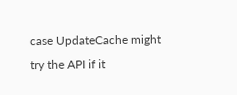case UpdateCache might try the API if it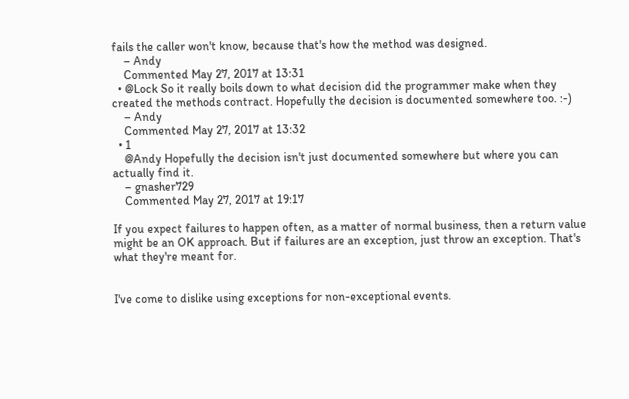fails the caller won't know, because that's how the method was designed.
    – Andy
    Commented May 27, 2017 at 13:31
  • @Lock So it really boils down to what decision did the programmer make when they created the methods contract. Hopefully the decision is documented somewhere too. :-)
    – Andy
    Commented May 27, 2017 at 13:32
  • 1
    @Andy Hopefully the decision isn't just documented somewhere but where you can actually find it.
    – gnasher729
    Commented May 27, 2017 at 19:17

If you expect failures to happen often, as a matter of normal business, then a return value might be an OK approach. But if failures are an exception, just throw an exception. That's what they're meant for.


I've come to dislike using exceptions for non-exceptional events.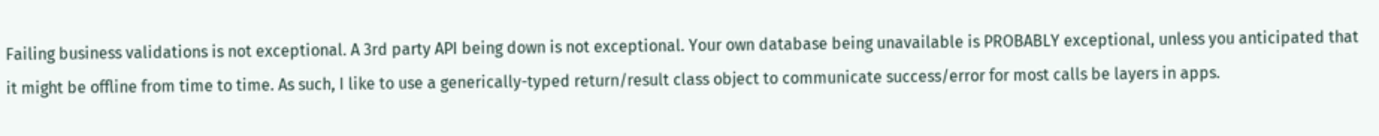Failing business validations is not exceptional. A 3rd party API being down is not exceptional. Your own database being unavailable is PROBABLY exceptional, unless you anticipated that it might be offline from time to time. As such, I like to use a generically-typed return/result class object to communicate success/error for most calls be layers in apps.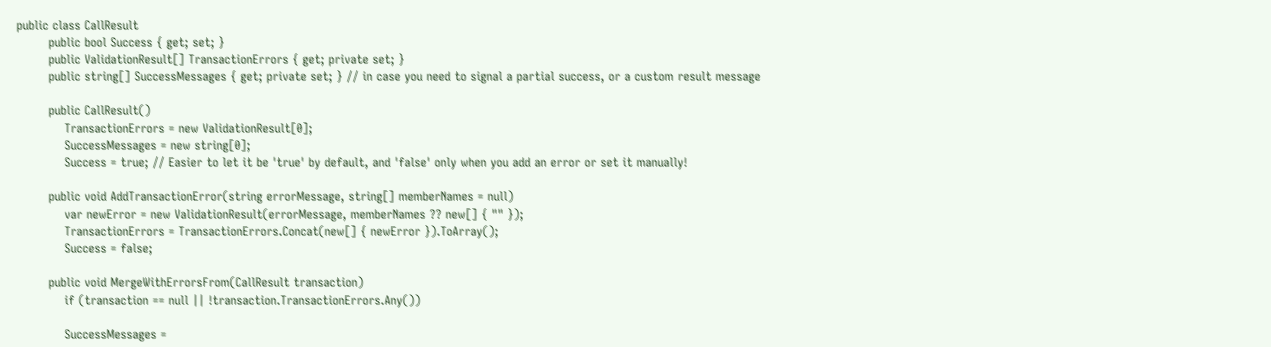public class CallResult
        public bool Success { get; set; }
        public ValidationResult[] TransactionErrors { get; private set; }
        public string[] SuccessMessages { get; private set; } // in case you need to signal a partial success, or a custom result message

        public CallResult()
            TransactionErrors = new ValidationResult[0];
            SuccessMessages = new string[0];
            Success = true; // Easier to let it be 'true' by default, and 'false' only when you add an error or set it manually!

        public void AddTransactionError(string errorMessage, string[] memberNames = null)
            var newError = new ValidationResult(errorMessage, memberNames ?? new[] { "" });
            TransactionErrors = TransactionErrors.Concat(new[] { newError }).ToArray();
            Success = false;

        public void MergeWithErrorsFrom(CallResult transaction)
            if (transaction == null || !transaction.TransactionErrors.Any())

            SuccessMessages =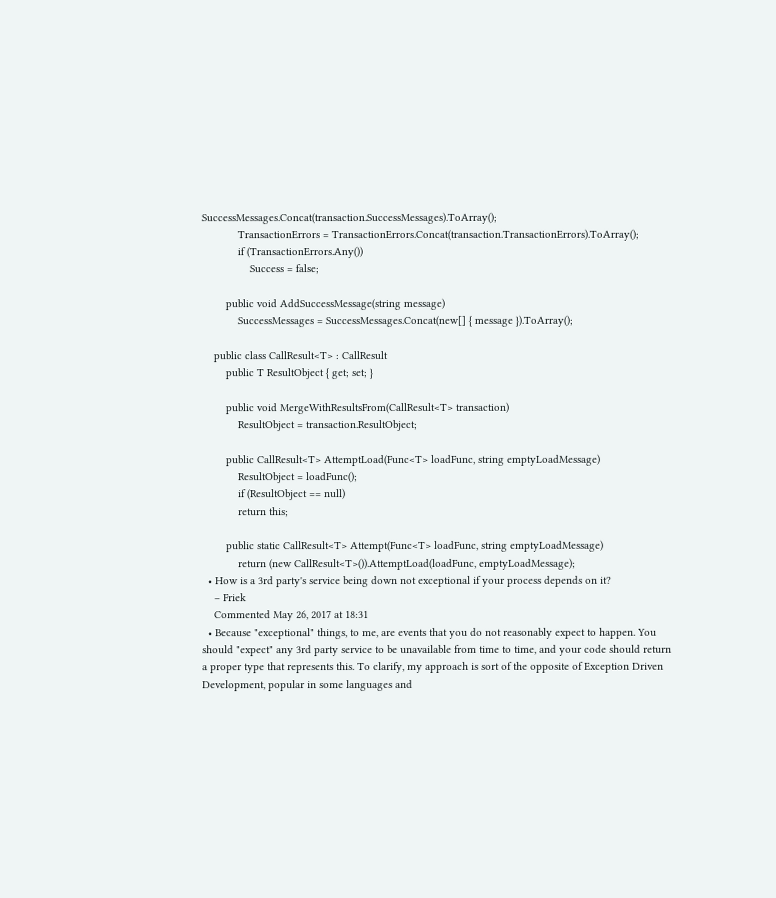SuccessMessages.Concat(transaction.SuccessMessages).ToArray();
            TransactionErrors = TransactionErrors.Concat(transaction.TransactionErrors).ToArray();
            if (TransactionErrors.Any())
                Success = false;

        public void AddSuccessMessage(string message)
            SuccessMessages = SuccessMessages.Concat(new[] { message }).ToArray();

    public class CallResult<T> : CallResult
        public T ResultObject { get; set; }

        public void MergeWithResultsFrom(CallResult<T> transaction)
            ResultObject = transaction.ResultObject;

        public CallResult<T> AttemptLoad(Func<T> loadFunc, string emptyLoadMessage)
            ResultObject = loadFunc();
            if (ResultObject == null)
            return this;

        public static CallResult<T> Attempt(Func<T> loadFunc, string emptyLoadMessage)
            return (new CallResult<T>()).AttemptLoad(loadFunc, emptyLoadMessage);
  • How is a 3rd party's service being down not exceptional if your process depends on it?
    – Friek
    Commented May 26, 2017 at 18:31
  • Because "exceptional" things, to me, are events that you do not reasonably expect to happen. You should "expect" any 3rd party service to be unavailable from time to time, and your code should return a proper type that represents this. To clarify, my approach is sort of the opposite of Exception Driven Development, popular in some languages and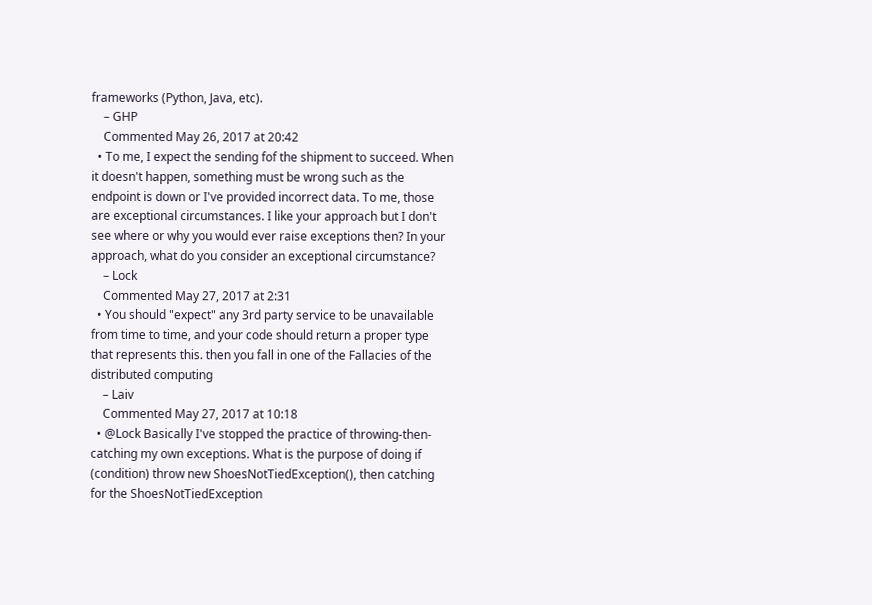frameworks (Python, Java, etc).
    – GHP
    Commented May 26, 2017 at 20:42
  • To me, I expect the sending fof the shipment to succeed. When it doesn't happen, something must be wrong such as the endpoint is down or I've provided incorrect data. To me, those are exceptional circumstances. I like your approach but I don't see where or why you would ever raise exceptions then? In your approach, what do you consider an exceptional circumstance?
    – Lock
    Commented May 27, 2017 at 2:31
  • You should "expect" any 3rd party service to be unavailable from time to time, and your code should return a proper type that represents this. then you fall in one of the Fallacies of the distributed computing
    – Laiv
    Commented May 27, 2017 at 10:18
  • @Lock Basically I've stopped the practice of throwing-then-catching my own exceptions. What is the purpose of doing if (condition) throw new ShoesNotTiedException(), then catching for the ShoesNotTiedException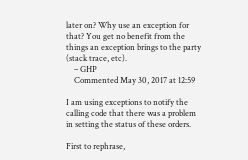later on? Why use an exception for that? You get no benefit from the things an exception brings to the party (stack trace, etc).
    – GHP
    Commented May 30, 2017 at 12:59

I am using exceptions to notify the calling code that there was a problem in setting the status of these orders.

First to rephrase,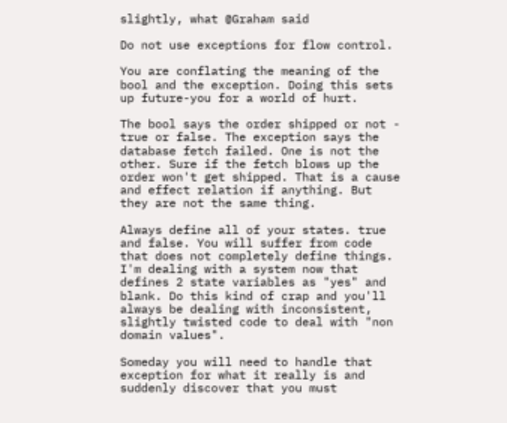slightly, what @Graham said

Do not use exceptions for flow control.

You are conflating the meaning of the bool and the exception. Doing this sets up future-you for a world of hurt.

The bool says the order shipped or not - true or false. The exception says the database fetch failed. One is not the other. Sure if the fetch blows up the order won't get shipped. That is a cause and effect relation if anything. But they are not the same thing.

Always define all of your states. true and false. You will suffer from code that does not completely define things. I'm dealing with a system now that defines 2 state variables as "yes" and blank. Do this kind of crap and you'll always be dealing with inconsistent, slightly twisted code to deal with "non domain values".

Someday you will need to handle that exception for what it really is and suddenly discover that you must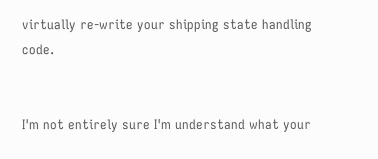virtually re-write your shipping state handling code.


I'm not entirely sure I'm understand what your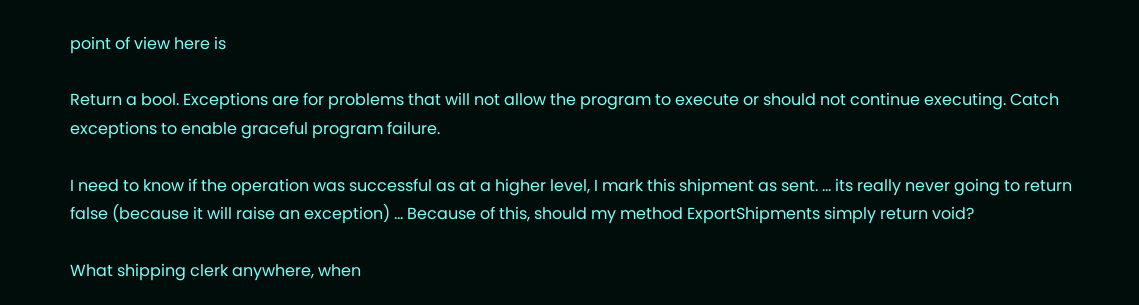point of view here is

Return a bool. Exceptions are for problems that will not allow the program to execute or should not continue executing. Catch exceptions to enable graceful program failure.

I need to know if the operation was successful as at a higher level, I mark this shipment as sent. ... its really never going to return false (because it will raise an exception) ... Because of this, should my method ExportShipments simply return void?

What shipping clerk anywhere, when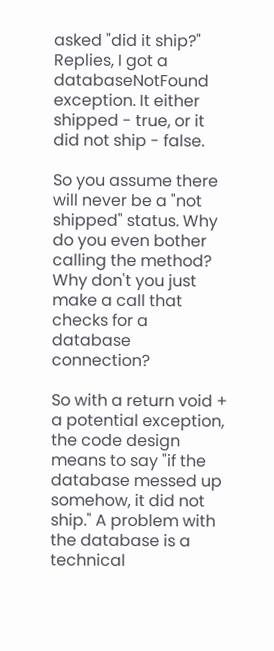asked "did it ship?" Replies, I got a databaseNotFound exception. It either shipped - true, or it did not ship - false.

So you assume there will never be a "not shipped" status. Why do you even bother calling the method? Why don't you just make a call that checks for a database connection?

So with a return void + a potential exception, the code design means to say "if the database messed up somehow, it did not ship." A problem with the database is a technical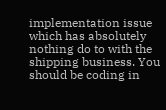implementation issue which has absolutely nothing do to with the shipping business. You should be coding in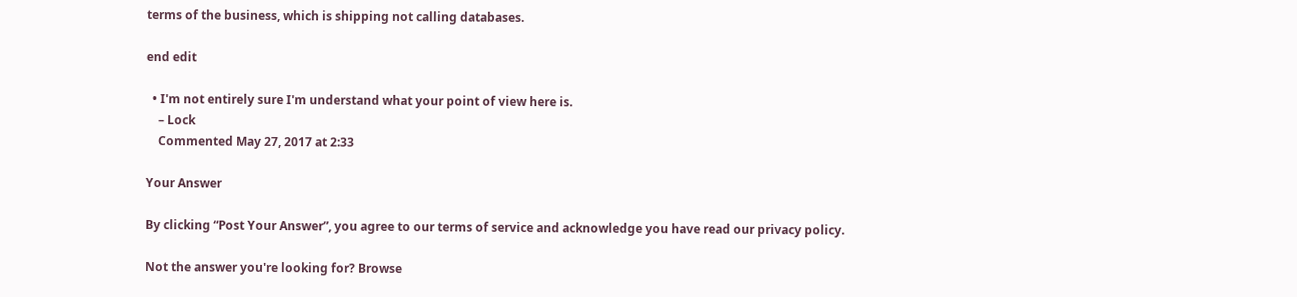terms of the business, which is shipping not calling databases.

end edit

  • I'm not entirely sure I'm understand what your point of view here is.
    – Lock
    Commented May 27, 2017 at 2:33

Your Answer

By clicking “Post Your Answer”, you agree to our terms of service and acknowledge you have read our privacy policy.

Not the answer you're looking for? Browse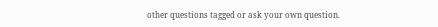other questions tagged or ask your own question.